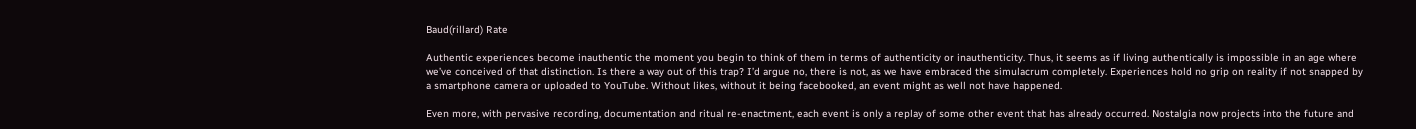Baud(rillard) Rate

Authentic experiences become inauthentic the moment you begin to think of them in terms of authenticity or inauthenticity. Thus, it seems as if living authentically is impossible in an age where we’ve conceived of that distinction. Is there a way out of this trap? I’d argue no, there is not, as we have embraced the simulacrum completely. Experiences hold no grip on reality if not snapped by a smartphone camera or uploaded to YouTube. Without likes, without it being facebooked, an event might as well not have happened.

Even more, with pervasive recording, documentation and ritual re-enactment, each event is only a replay of some other event that has already occurred. Nostalgia now projects into the future and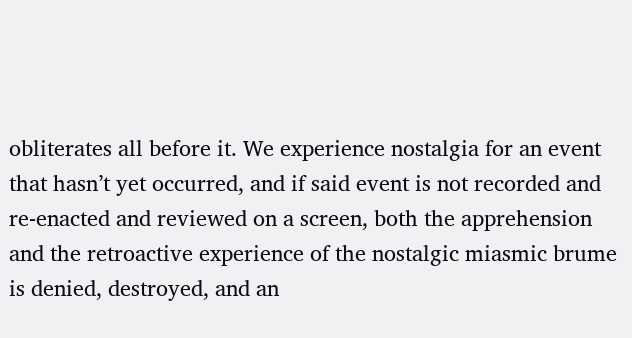obliterates all before it. We experience nostalgia for an event that hasn’t yet occurred, and if said event is not recorded and re-enacted and reviewed on a screen, both the apprehension and the retroactive experience of the nostalgic miasmic brume is denied, destroyed, and an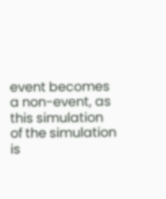event becomes a non-event, as this simulation of the simulation is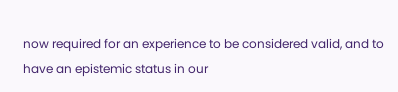now required for an experience to be considered valid, and to have an epistemic status in our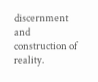discernment and construction of reality.